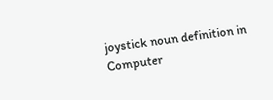joystick noun definition in Computer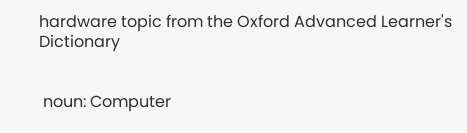hardware topic from the Oxford Advanced Learner's Dictionary


 noun: Computer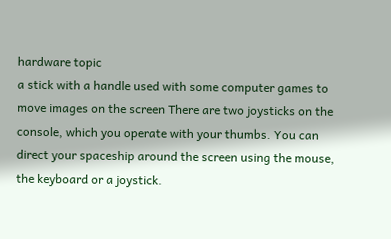hardware topic
a stick with a handle used with some computer games to move images on the screen There are two joysticks on the console, which you operate with your thumbs. You can direct your spaceship around the screen using the mouse, the keyboard or a joystick.